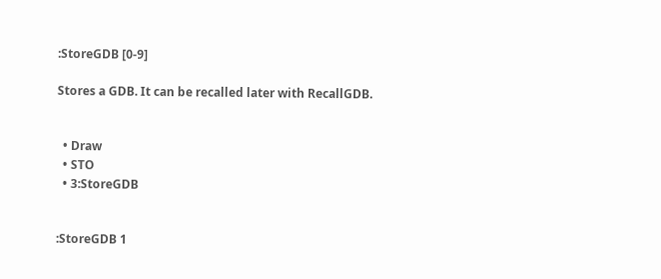:StoreGDB [0-9]

Stores a GDB. It can be recalled later with RecallGDB.


  • Draw
  • STO
  • 3:StoreGDB


:StoreGDB 1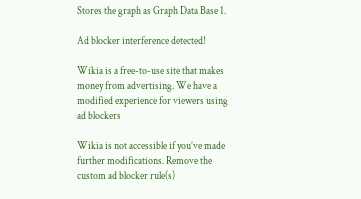Stores the graph as Graph Data Base 1.

Ad blocker interference detected!

Wikia is a free-to-use site that makes money from advertising. We have a modified experience for viewers using ad blockers

Wikia is not accessible if you’ve made further modifications. Remove the custom ad blocker rule(s)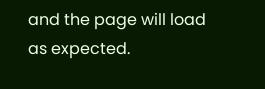and the page will load as expected.